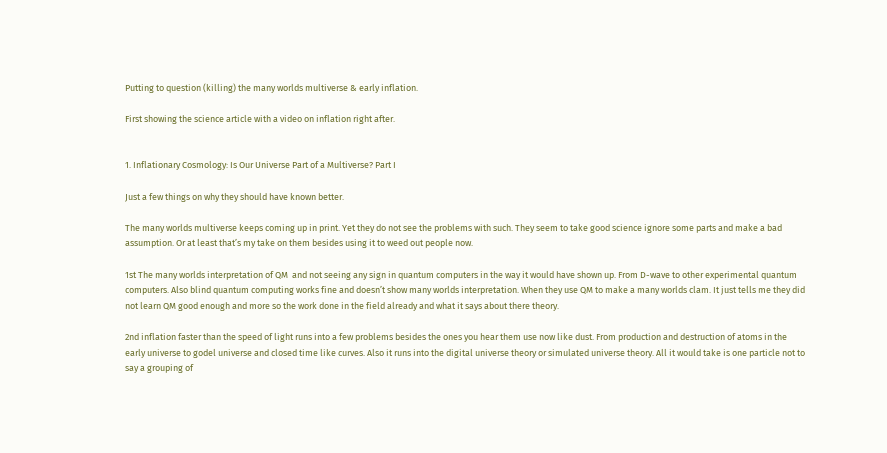Putting to question (killing) the many worlds multiverse & early inflation.

First showing the science article with a video on inflation right after.


1. Inflationary Cosmology: Is Our Universe Part of a Multiverse? Part I

Just a few things on why they should have known better.

The many worlds multiverse keeps coming up in print. Yet they do not see the problems with such. They seem to take good science ignore some parts and make a bad assumption. Or at least that’s my take on them besides using it to weed out people now.

1st The many worlds interpretation of QM  and not seeing any sign in quantum computers in the way it would have shown up. From D-wave to other experimental quantum computers. Also blind quantum computing works fine and doesn’t show many worlds interpretation. When they use QM to make a many worlds clam. It just tells me they did not learn QM good enough and more so the work done in the field already and what it says about there theory.

2nd inflation faster than the speed of light runs into a few problems besides the ones you hear them use now like dust. From production and destruction of atoms in the early universe to godel universe and closed time like curves. Also it runs into the digital universe theory or simulated universe theory. All it would take is one particle not to say a grouping of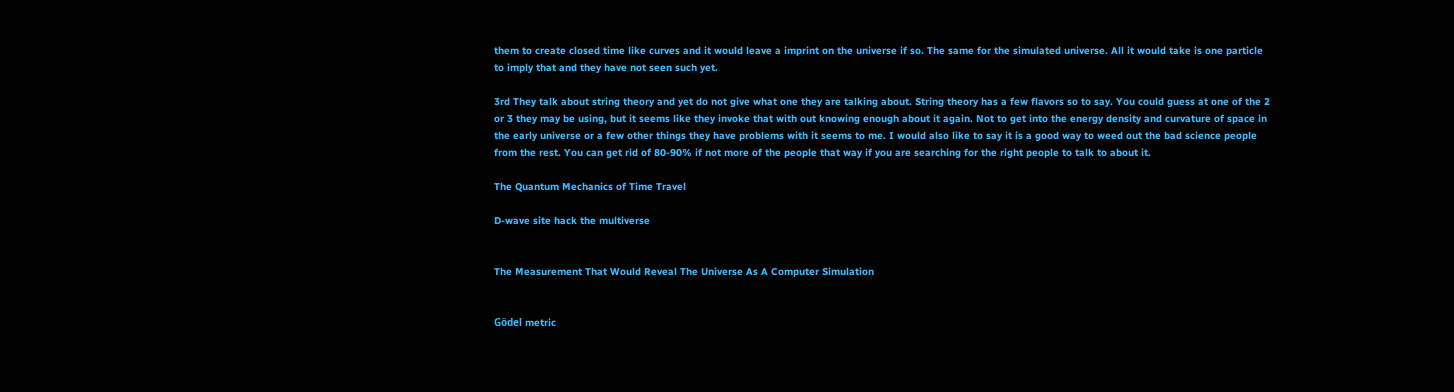them to create closed time like curves and it would leave a imprint on the universe if so. The same for the simulated universe. All it would take is one particle to imply that and they have not seen such yet.

3rd They talk about string theory and yet do not give what one they are talking about. String theory has a few flavors so to say. You could guess at one of the 2 or 3 they may be using, but it seems like they invoke that with out knowing enough about it again. Not to get into the energy density and curvature of space in the early universe or a few other things they have problems with it seems to me. I would also like to say it is a good way to weed out the bad science people from the rest. You can get rid of 80-90% if not more of the people that way if you are searching for the right people to talk to about it.

The Quantum Mechanics of Time Travel

D-wave site hack the multiverse


The Measurement That Would Reveal The Universe As A Computer Simulation


Gödel metric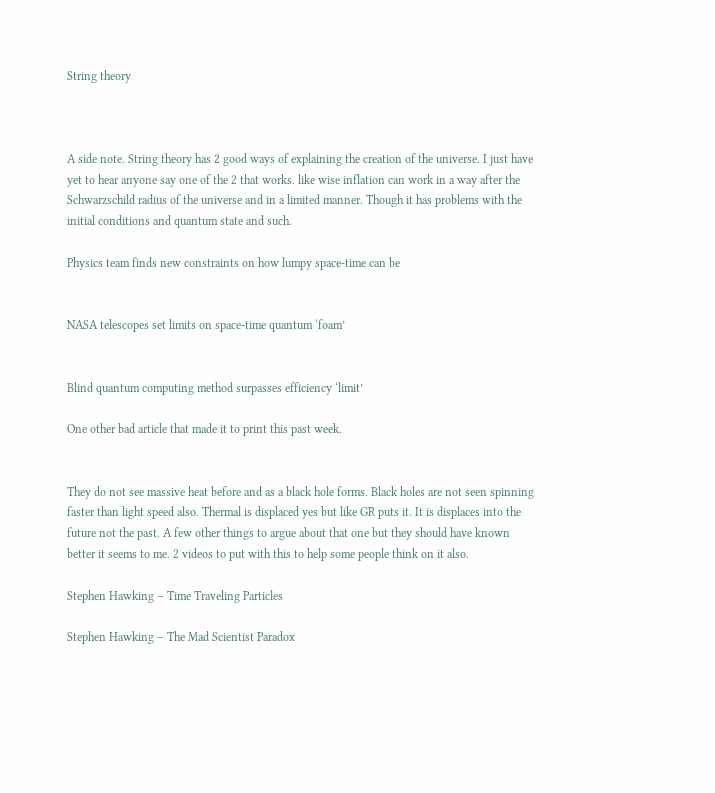String theory



A side note. String theory has 2 good ways of explaining the creation of the universe. I just have yet to hear anyone say one of the 2 that works. like wise inflation can work in a way after the Schwarzschild radius of the universe and in a limited manner. Though it has problems with the initial conditions and quantum state and such.

Physics team finds new constraints on how lumpy space-time can be


NASA telescopes set limits on space-time quantum ‘foam’


Blind quantum computing method surpasses efficiency ‘limit’

One other bad article that made it to print this past week.


They do not see massive heat before and as a black hole forms. Black holes are not seen spinning faster than light speed also. Thermal is displaced yes but like GR puts it. It is displaces into the future not the past. A few other things to argue about that one but they should have known better it seems to me. 2 videos to put with this to help some people think on it also.

Stephen Hawking – Time Traveling Particles

Stephen Hawking – The Mad Scientist Paradox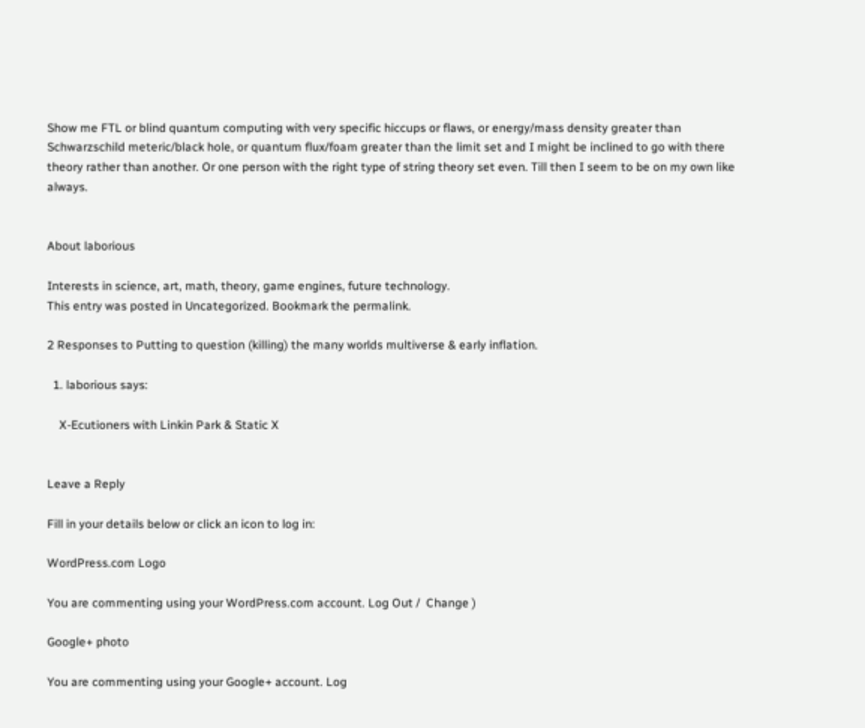Show me FTL or blind quantum computing with very specific hiccups or flaws, or energy/mass density greater than Schwarzschild meteric/black hole, or quantum flux/foam greater than the limit set and I might be inclined to go with there theory rather than another. Or one person with the right type of string theory set even. Till then I seem to be on my own like always.


About laborious

Interests in science, art, math, theory, game engines, future technology.
This entry was posted in Uncategorized. Bookmark the permalink.

2 Responses to Putting to question (killing) the many worlds multiverse & early inflation.

  1. laborious says:

    X-Ecutioners with Linkin Park & Static X


Leave a Reply

Fill in your details below or click an icon to log in:

WordPress.com Logo

You are commenting using your WordPress.com account. Log Out /  Change )

Google+ photo

You are commenting using your Google+ account. Log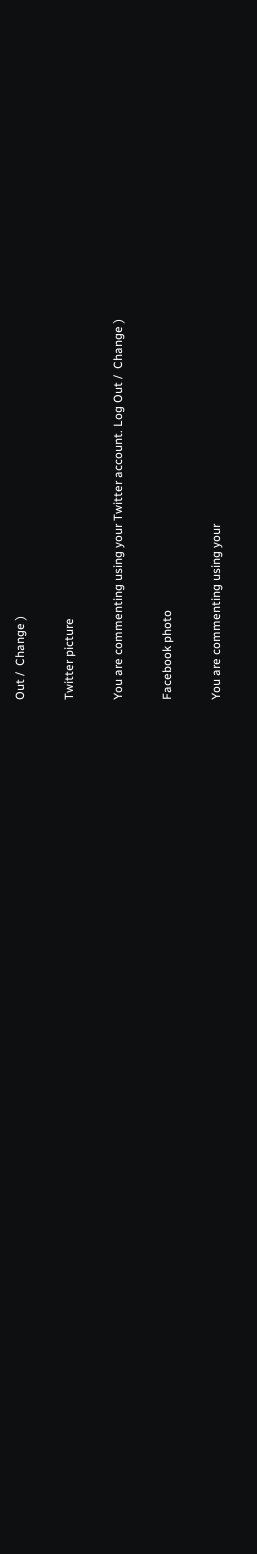Out /  Change )

Twitter picture

You are commenting using your Twitter account. Log Out /  Change )

Facebook photo

You are commenting using your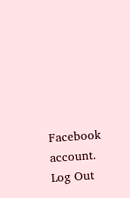Facebook account. Log Out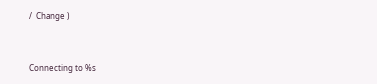/  Change )


Connecting to %s